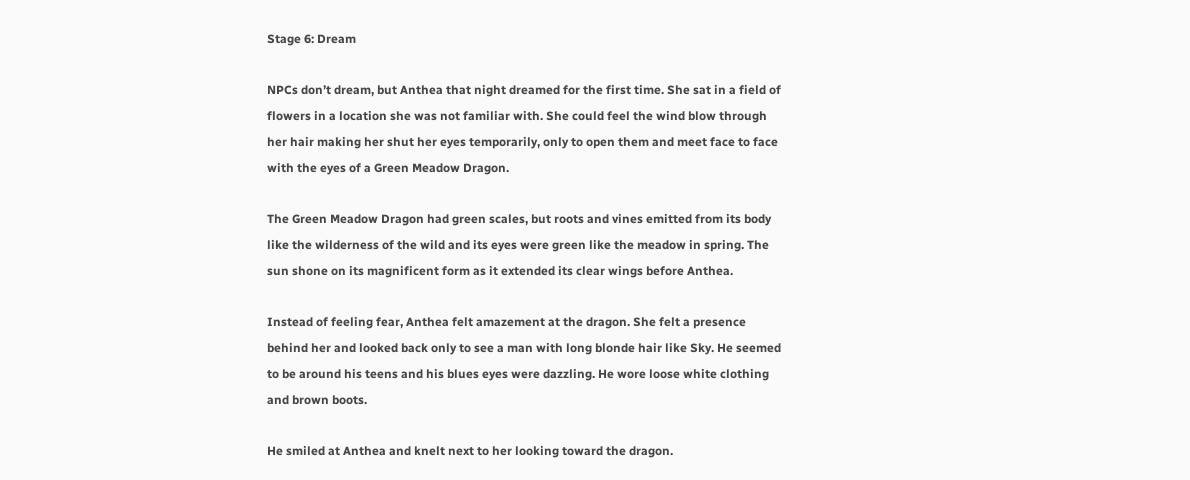Stage 6: Dream

NPCs don’t dream, but Anthea that night dreamed for the first time. She sat in a field of flowers in a location she was not familiar with. She could feel the wind blow through her hair making her shut her eyes temporarily, only to open them and meet face to face with the eyes of a Green Meadow Dragon.

The Green Meadow Dragon had green scales, but roots and vines emitted from its body like the wilderness of the wild and its eyes were green like the meadow in spring. The sun shone on its magnificent form as it extended its clear wings before Anthea.

Instead of feeling fear, Anthea felt amazement at the dragon. She felt a presence behind her and looked back only to see a man with long blonde hair like Sky. He seemed to be around his teens and his blues eyes were dazzling. He wore loose white clothing and brown boots.

He smiled at Anthea and knelt next to her looking toward the dragon.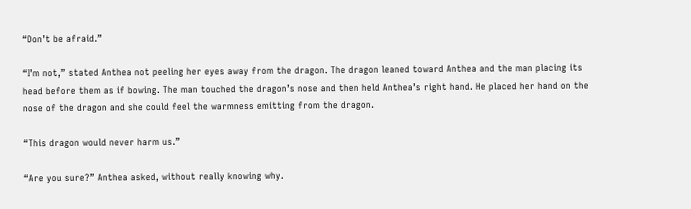“Don’t be afraid.”

“I’m not,” stated Anthea not peeling her eyes away from the dragon. The dragon leaned toward Anthea and the man placing its head before them as if bowing. The man touched the dragon’s nose and then held Anthea’s right hand. He placed her hand on the nose of the dragon and she could feel the warmness emitting from the dragon.

“This dragon would never harm us.”

“Are you sure?” Anthea asked, without really knowing why.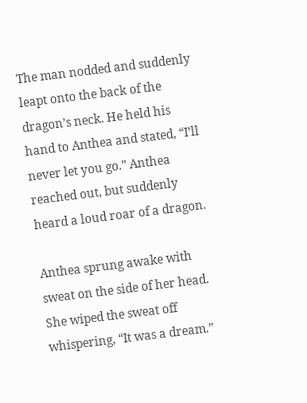The man nodded and suddenly leapt onto the back of the dragon’s neck. He held his hand to Anthea and stated, “I’ll never let you go.” Anthea reached out, but suddenly heard a loud roar of a dragon.

Anthea sprung awake with sweat on the side of her head. She wiped the sweat off whispering, “It was a dream.”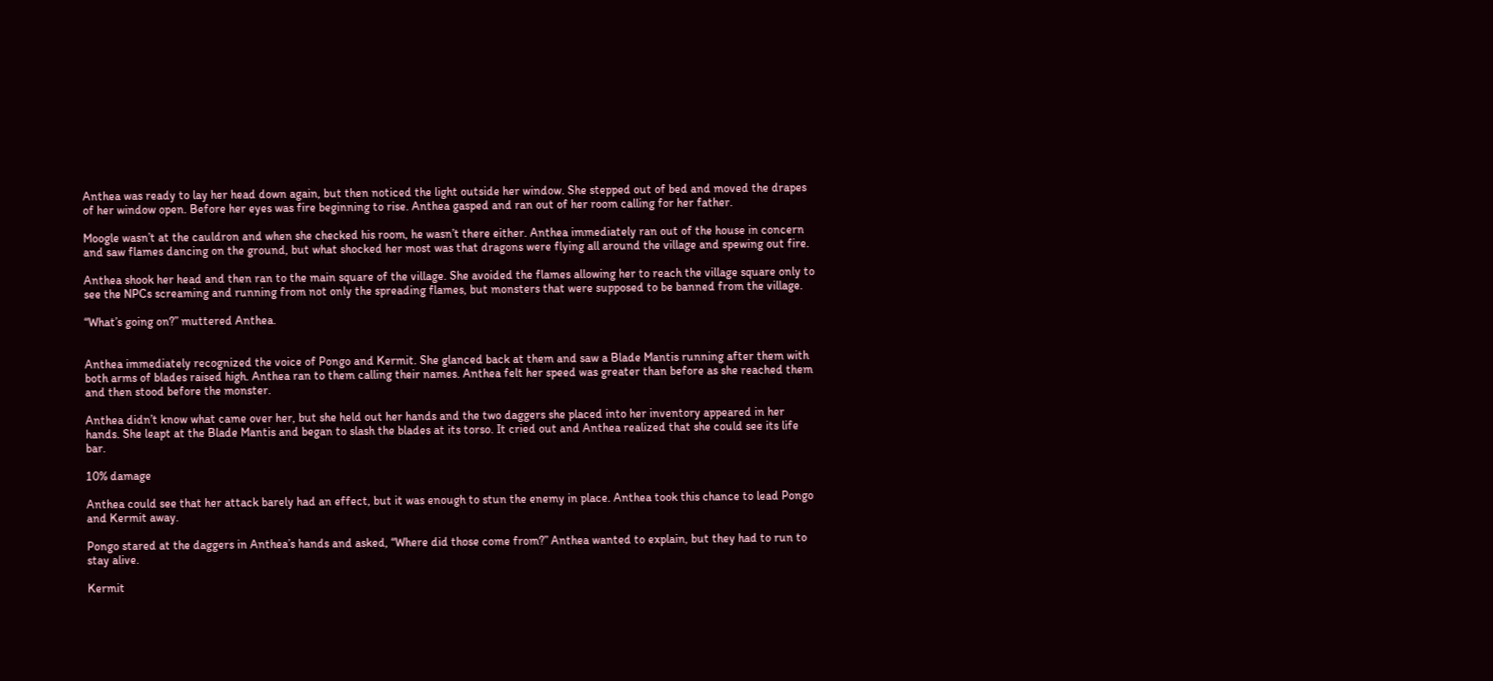Anthea was ready to lay her head down again, but then noticed the light outside her window. She stepped out of bed and moved the drapes of her window open. Before her eyes was fire beginning to rise. Anthea gasped and ran out of her room calling for her father.

Moogle wasn’t at the cauldron and when she checked his room, he wasn’t there either. Anthea immediately ran out of the house in concern and saw flames dancing on the ground, but what shocked her most was that dragons were flying all around the village and spewing out fire.

Anthea shook her head and then ran to the main square of the village. She avoided the flames allowing her to reach the village square only to see the NPCs screaming and running from not only the spreading flames, but monsters that were supposed to be banned from the village.

“What’s going on?” muttered Anthea.


Anthea immediately recognized the voice of Pongo and Kermit. She glanced back at them and saw a Blade Mantis running after them with both arms of blades raised high. Anthea ran to them calling their names. Anthea felt her speed was greater than before as she reached them and then stood before the monster.

Anthea didn’t know what came over her, but she held out her hands and the two daggers she placed into her inventory appeared in her hands. She leapt at the Blade Mantis and began to slash the blades at its torso. It cried out and Anthea realized that she could see its life bar.

10% damage

Anthea could see that her attack barely had an effect, but it was enough to stun the enemy in place. Anthea took this chance to lead Pongo and Kermit away.

Pongo stared at the daggers in Anthea’s hands and asked, “Where did those come from?” Anthea wanted to explain, but they had to run to stay alive.

Kermit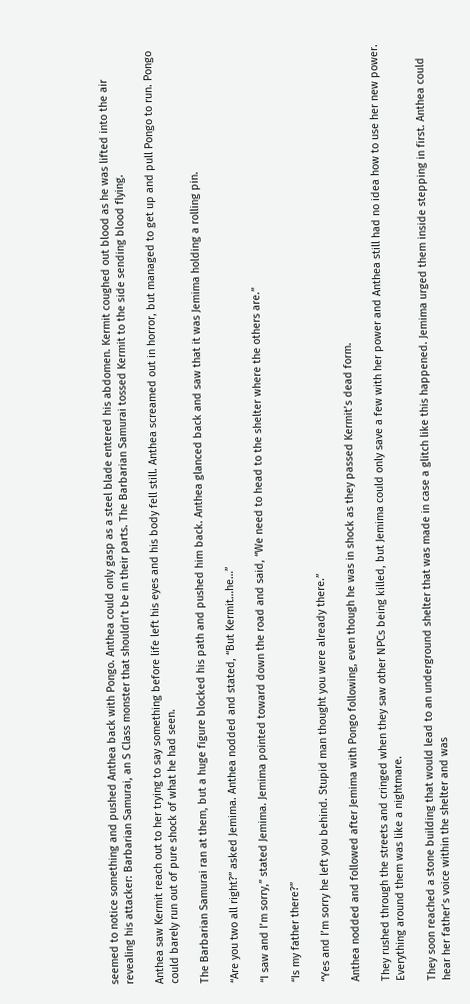seemed to notice something and pushed Anthea back with Pongo. Anthea could only gasp as a steel blade entered his abdomen. Kermit coughed out blood as he was lifted into the air revealing his attacker: Barbarian Samurai, an S Class monster that shouldn’t be in their parts. The Barbarian Samurai tossed Kermit to the side sending blood flying.

Anthea saw Kermit reach out to her trying to say something before life left his eyes and his body fell still. Anthea screamed out in horror, but managed to get up and pull Pongo to run. Pongo could barely run out of pure shock of what he had seen.

The Barbarian Samurai ran at them, but a huge figure blocked his path and pushed him back. Anthea glanced back and saw that it was Jemima holding a rolling pin.

“Are you two all right?” asked Jemima. Anthea nodded and stated, “But Kermit…he…”

“I saw and I’m sorry,” stated Jemima. Jemima pointed toward down the road and said, “We need to head to the shelter where the others are.”

“Is my father there?”

“Yes and I’m sorry he left you behind. Stupid man thought you were already there.”

Anthea nodded and followed after Jemima with Pongo following, even though he was in shock as they passed Kermit’s dead form.

They rushed through the streets and cringed when they saw other NPCs being killed, but Jemima could only save a few with her power and Anthea still had no idea how to use her new power. Everything around them was like a nightmare.

They soon reached a stone building that would lead to an underground shelter that was made in case a glitch like this happened. Jemima urged them inside stepping in first. Anthea could hear her father’s voice within the shelter and was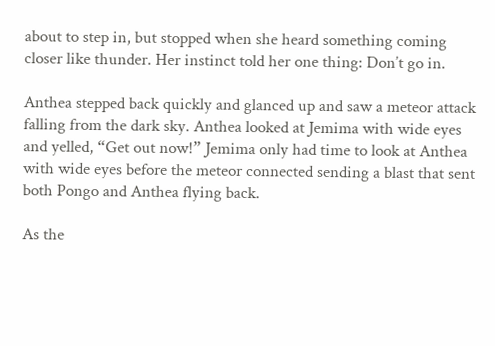about to step in, but stopped when she heard something coming closer like thunder. Her instinct told her one thing: Don’t go in.

Anthea stepped back quickly and glanced up and saw a meteor attack falling from the dark sky. Anthea looked at Jemima with wide eyes and yelled, “Get out now!” Jemima only had time to look at Anthea with wide eyes before the meteor connected sending a blast that sent both Pongo and Anthea flying back.

As the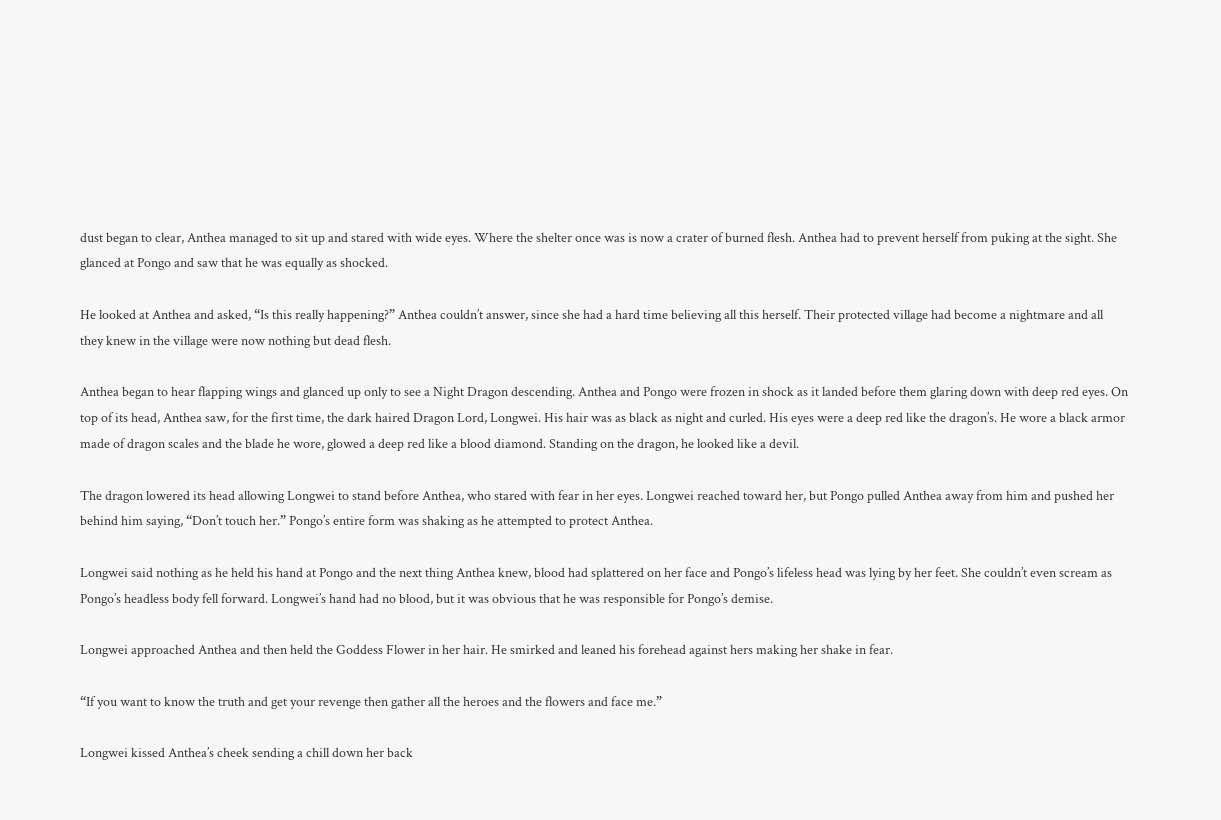dust began to clear, Anthea managed to sit up and stared with wide eyes. Where the shelter once was is now a crater of burned flesh. Anthea had to prevent herself from puking at the sight. She glanced at Pongo and saw that he was equally as shocked.

He looked at Anthea and asked, “Is this really happening?” Anthea couldn’t answer, since she had a hard time believing all this herself. Their protected village had become a nightmare and all they knew in the village were now nothing but dead flesh.

Anthea began to hear flapping wings and glanced up only to see a Night Dragon descending. Anthea and Pongo were frozen in shock as it landed before them glaring down with deep red eyes. On top of its head, Anthea saw, for the first time, the dark haired Dragon Lord, Longwei. His hair was as black as night and curled. His eyes were a deep red like the dragon’s. He wore a black armor made of dragon scales and the blade he wore, glowed a deep red like a blood diamond. Standing on the dragon, he looked like a devil.

The dragon lowered its head allowing Longwei to stand before Anthea, who stared with fear in her eyes. Longwei reached toward her, but Pongo pulled Anthea away from him and pushed her behind him saying, “Don’t touch her.” Pongo’s entire form was shaking as he attempted to protect Anthea.

Longwei said nothing as he held his hand at Pongo and the next thing Anthea knew, blood had splattered on her face and Pongo’s lifeless head was lying by her feet. She couldn’t even scream as Pongo’s headless body fell forward. Longwei’s hand had no blood, but it was obvious that he was responsible for Pongo’s demise.

Longwei approached Anthea and then held the Goddess Flower in her hair. He smirked and leaned his forehead against hers making her shake in fear.

“If you want to know the truth and get your revenge then gather all the heroes and the flowers and face me.”

Longwei kissed Anthea’s cheek sending a chill down her back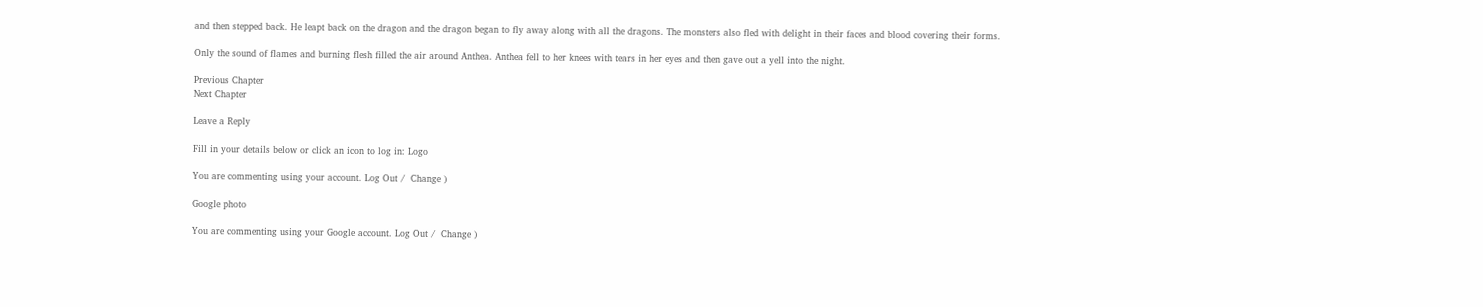and then stepped back. He leapt back on the dragon and the dragon began to fly away along with all the dragons. The monsters also fled with delight in their faces and blood covering their forms.

Only the sound of flames and burning flesh filled the air around Anthea. Anthea fell to her knees with tears in her eyes and then gave out a yell into the night.

Previous Chapter
Next Chapter

Leave a Reply

Fill in your details below or click an icon to log in: Logo

You are commenting using your account. Log Out /  Change )

Google photo

You are commenting using your Google account. Log Out /  Change )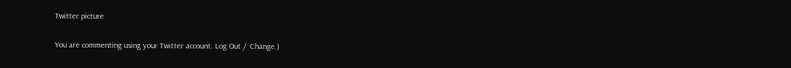Twitter picture

You are commenting using your Twitter account. Log Out /  Change )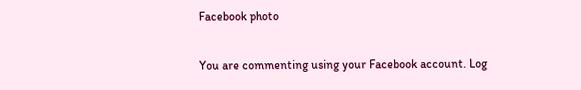Facebook photo

You are commenting using your Facebook account. Log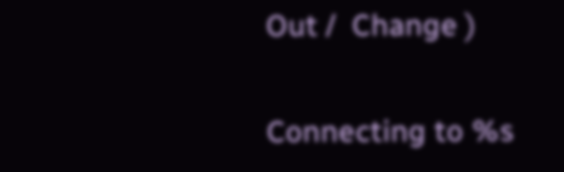Out /  Change )

Connecting to %s